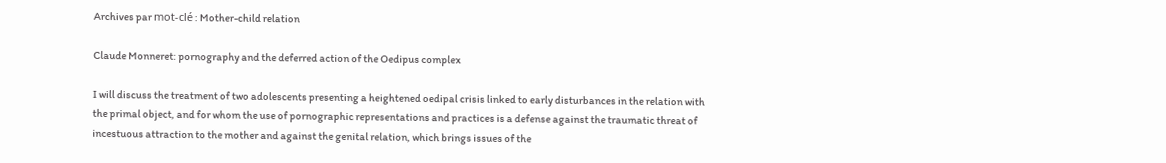Archives par mot-clé : Mother-child relation

Claude Monneret: pornography and the deferred action of the Oedipus complex

I will discuss the treatment of two adolescents presenting a heightened oedipal crisis linked to early disturbances in the relation with the primal object, and for whom the use of pornographic representations and practices is a defense against the traumatic threat of incestuous attraction to the mother and against the genital relation, which brings issues of the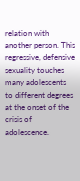relation with another person. This regressive, defensive sexuality touches many adolescents to different degrees at the onset of the crisis of adolescence.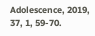Adolescence, 2019, 37, 1, 59-70.